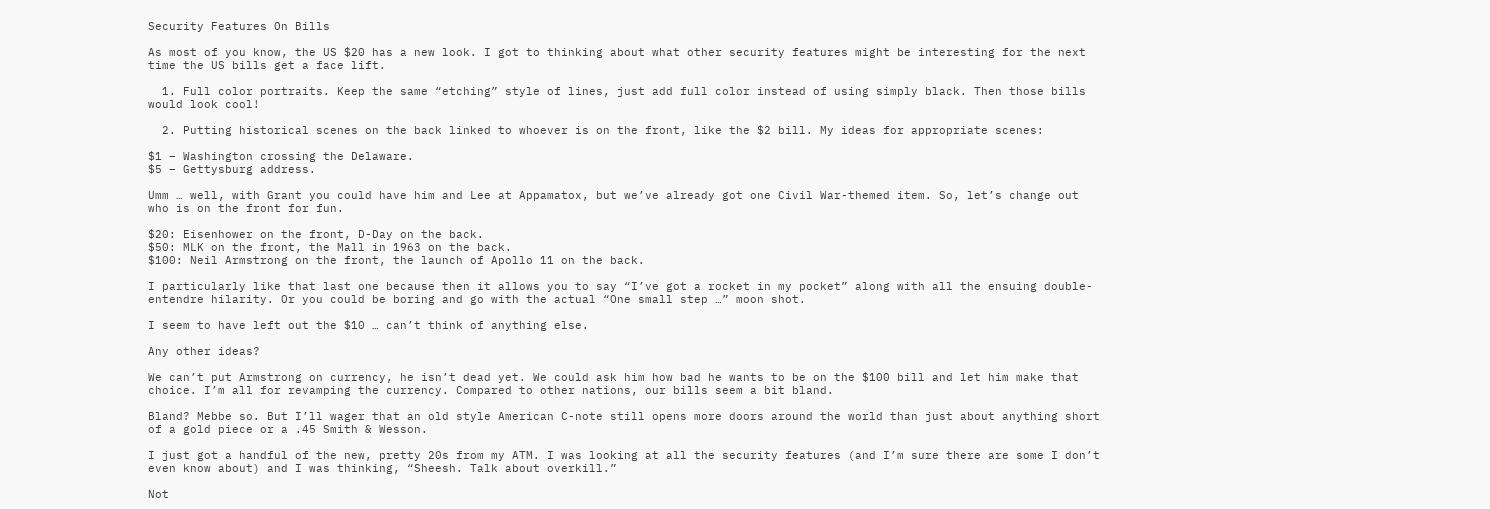Security Features On Bills

As most of you know, the US $20 has a new look. I got to thinking about what other security features might be interesting for the next time the US bills get a face lift.

  1. Full color portraits. Keep the same “etching” style of lines, just add full color instead of using simply black. Then those bills would look cool!

  2. Putting historical scenes on the back linked to whoever is on the front, like the $2 bill. My ideas for appropriate scenes:

$1 – Washington crossing the Delaware.
$5 – Gettysburg address.

Umm … well, with Grant you could have him and Lee at Appamatox, but we’ve already got one Civil War-themed item. So, let’s change out who is on the front for fun.

$20: Eisenhower on the front, D-Day on the back.
$50: MLK on the front, the Mall in 1963 on the back.
$100: Neil Armstrong on the front, the launch of Apollo 11 on the back.

I particularly like that last one because then it allows you to say “I’ve got a rocket in my pocket” along with all the ensuing double-entendre hilarity. Or you could be boring and go with the actual “One small step …” moon shot.

I seem to have left out the $10 … can’t think of anything else.

Any other ideas?

We can’t put Armstrong on currency, he isn’t dead yet. We could ask him how bad he wants to be on the $100 bill and let him make that choice. I’m all for revamping the currency. Compared to other nations, our bills seem a bit bland.

Bland? Mebbe so. But I’ll wager that an old style American C-note still opens more doors around the world than just about anything short of a gold piece or a .45 Smith & Wesson.

I just got a handful of the new, pretty 20s from my ATM. I was looking at all the security features (and I’m sure there are some I don’t even know about) and I was thinking, “Sheesh. Talk about overkill.”

Not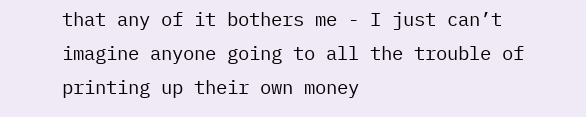that any of it bothers me - I just can’t imagine anyone going to all the trouble of printing up their own money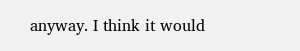anyway. I think it would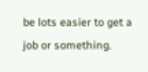be lots easier to get a job or something.